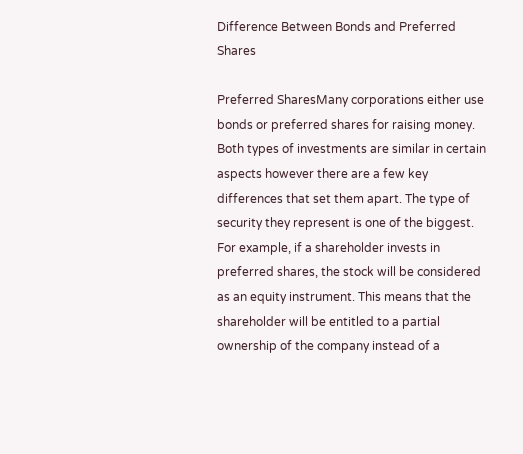Difference Between Bonds and Preferred Shares

Preferred SharesMany corporations either use bonds or preferred shares for raising money. Both types of investments are similar in certain aspects however there are a few key differences that set them apart. The type of security they represent is one of the biggest. For example, if a shareholder invests in preferred shares, the stock will be considered as an equity instrument. This means that the shareholder will be entitled to a partial ownership of the company instead of a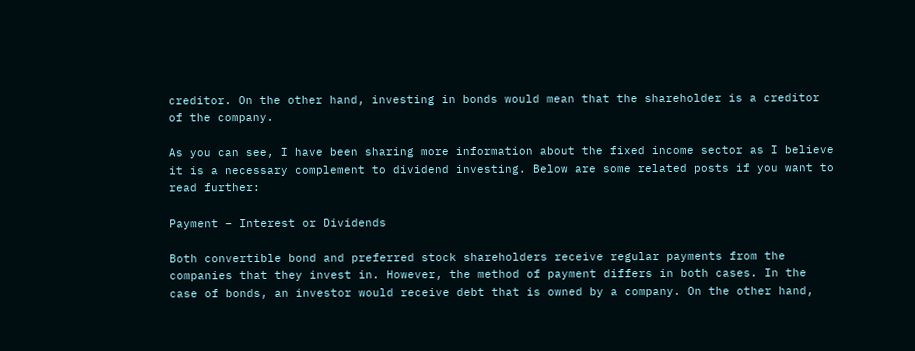creditor. On the other hand, investing in bonds would mean that the shareholder is a creditor of the company.

As you can see, I have been sharing more information about the fixed income sector as I believe it is a necessary complement to dividend investing. Below are some related posts if you want to read further:

Payment – Interest or Dividends

Both convertible bond and preferred stock shareholders receive regular payments from the companies that they invest in. However, the method of payment differs in both cases. In the case of bonds, an investor would receive debt that is owned by a company. On the other hand,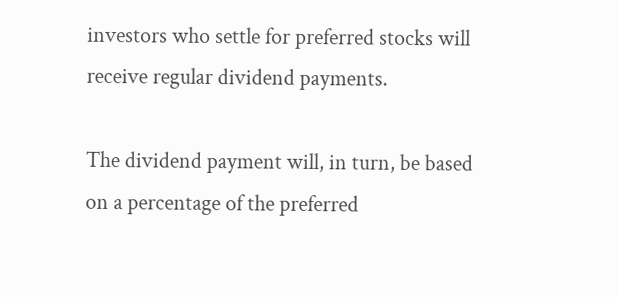investors who settle for preferred stocks will receive regular dividend payments.

The dividend payment will, in turn, be based on a percentage of the preferred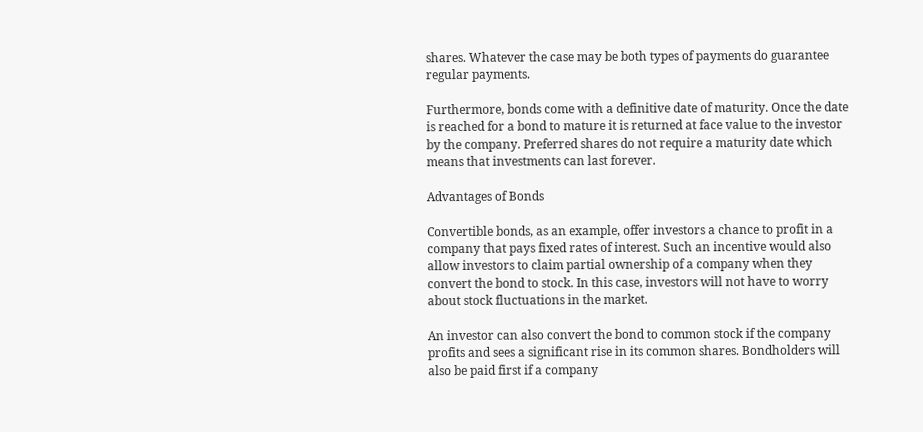shares. Whatever the case may be both types of payments do guarantee regular payments.

Furthermore, bonds come with a definitive date of maturity. Once the date is reached for a bond to mature it is returned at face value to the investor by the company. Preferred shares do not require a maturity date which means that investments can last forever.

Advantages of Bonds

Convertible bonds, as an example, offer investors a chance to profit in a company that pays fixed rates of interest. Such an incentive would also allow investors to claim partial ownership of a company when they convert the bond to stock. In this case, investors will not have to worry about stock fluctuations in the market.

An investor can also convert the bond to common stock if the company profits and sees a significant rise in its common shares. Bondholders will also be paid first if a company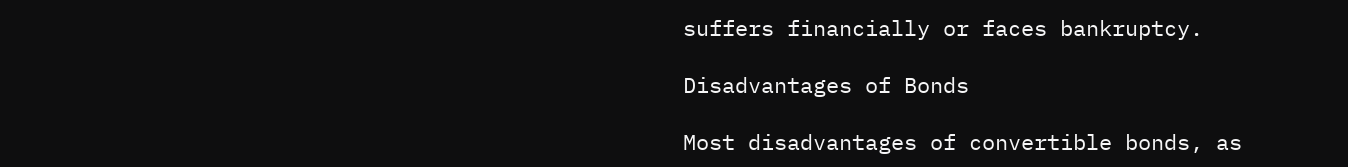suffers financially or faces bankruptcy.

Disadvantages of Bonds

Most disadvantages of convertible bonds, as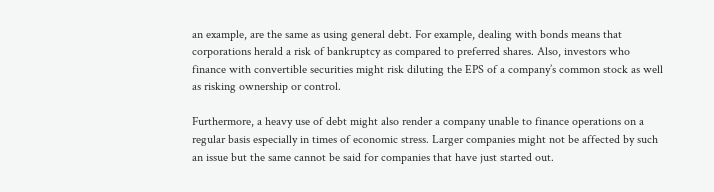an example, are the same as using general debt. For example, dealing with bonds means that corporations herald a risk of bankruptcy as compared to preferred shares. Also, investors who finance with convertible securities might risk diluting the EPS of a company’s common stock as well as risking ownership or control.

Furthermore, a heavy use of debt might also render a company unable to finance operations on a regular basis especially in times of economic stress. Larger companies might not be affected by such an issue but the same cannot be said for companies that have just started out.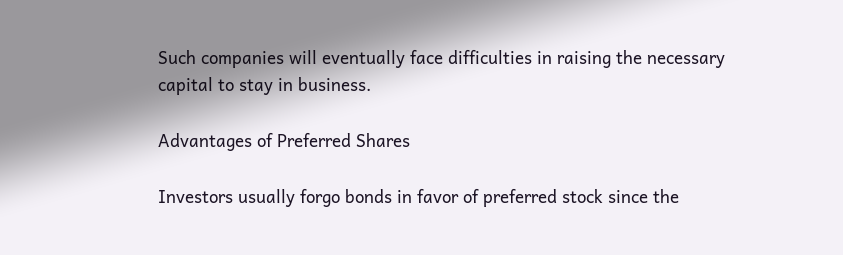Such companies will eventually face difficulties in raising the necessary capital to stay in business.

Advantages of Preferred Shares

Investors usually forgo bonds in favor of preferred stock since the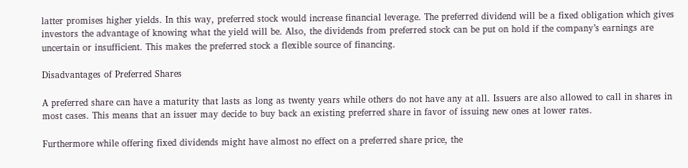latter promises higher yields. In this way, preferred stock would increase financial leverage. The preferred dividend will be a fixed obligation which gives investors the advantage of knowing what the yield will be. Also, the dividends from preferred stock can be put on hold if the company’s earnings are uncertain or insufficient. This makes the preferred stock a flexible source of financing.

Disadvantages of Preferred Shares

A preferred share can have a maturity that lasts as long as twenty years while others do not have any at all. Issuers are also allowed to call in shares in most cases. This means that an issuer may decide to buy back an existing preferred share in favor of issuing new ones at lower rates.

Furthermore while offering fixed dividends might have almost no effect on a preferred share price, the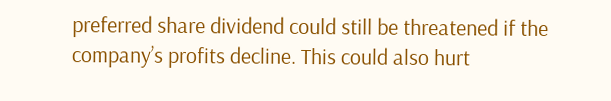preferred share dividend could still be threatened if the company’s profits decline. This could also hurt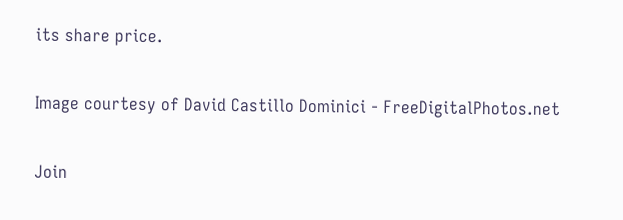its share price.

Image courtesy of David Castillo Dominici - FreeDigitalPhotos.net

Join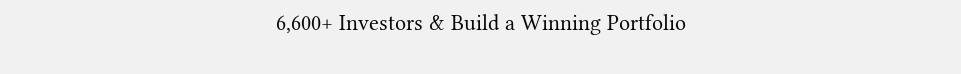6,600+ Investors & Build a Winning Portfolio